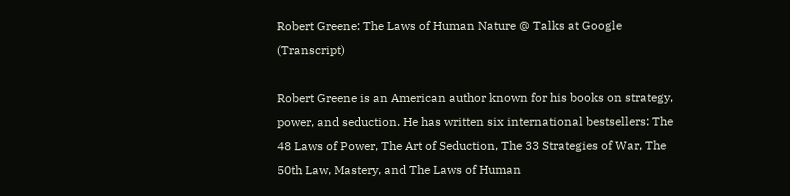Robert Greene: The Laws of Human Nature @ Talks at Google (Transcript)

Robert Greene is an American author known for his books on strategy, power, and seduction. He has written six international bestsellers: The 48 Laws of Power, The Art of Seduction, The 33 Strategies of War, The 50th Law, Mastery, and The Laws of Human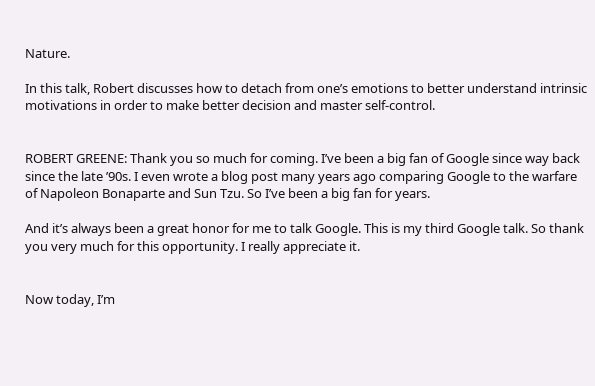Nature.

In this talk, Robert discusses how to detach from one’s emotions to better understand intrinsic motivations in order to make better decision and master self-control.


ROBERT GREENE: Thank you so much for coming. I’ve been a big fan of Google since way back since the late ’90s. I even wrote a blog post many years ago comparing Google to the warfare of Napoleon Bonaparte and Sun Tzu. So I’ve been a big fan for years.

And it’s always been a great honor for me to talk Google. This is my third Google talk. So thank you very much for this opportunity. I really appreciate it.


Now today, I’m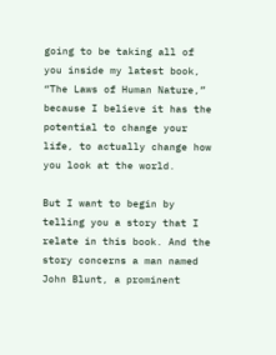going to be taking all of you inside my latest book, “The Laws of Human Nature,” because I believe it has the potential to change your life, to actually change how you look at the world.

But I want to begin by telling you a story that I relate in this book. And the story concerns a man named John Blunt, a prominent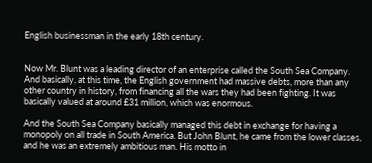English businessman in the early 18th century.


Now Mr. Blunt was a leading director of an enterprise called the South Sea Company. And basically, at this time, the English government had massive debts, more than any other country in history, from financing all the wars they had been fighting. It was basically valued at around £31 million, which was enormous.

And the South Sea Company basically managed this debt in exchange for having a monopoly on all trade in South America. But John Blunt, he came from the lower classes, and he was an extremely ambitious man. His motto in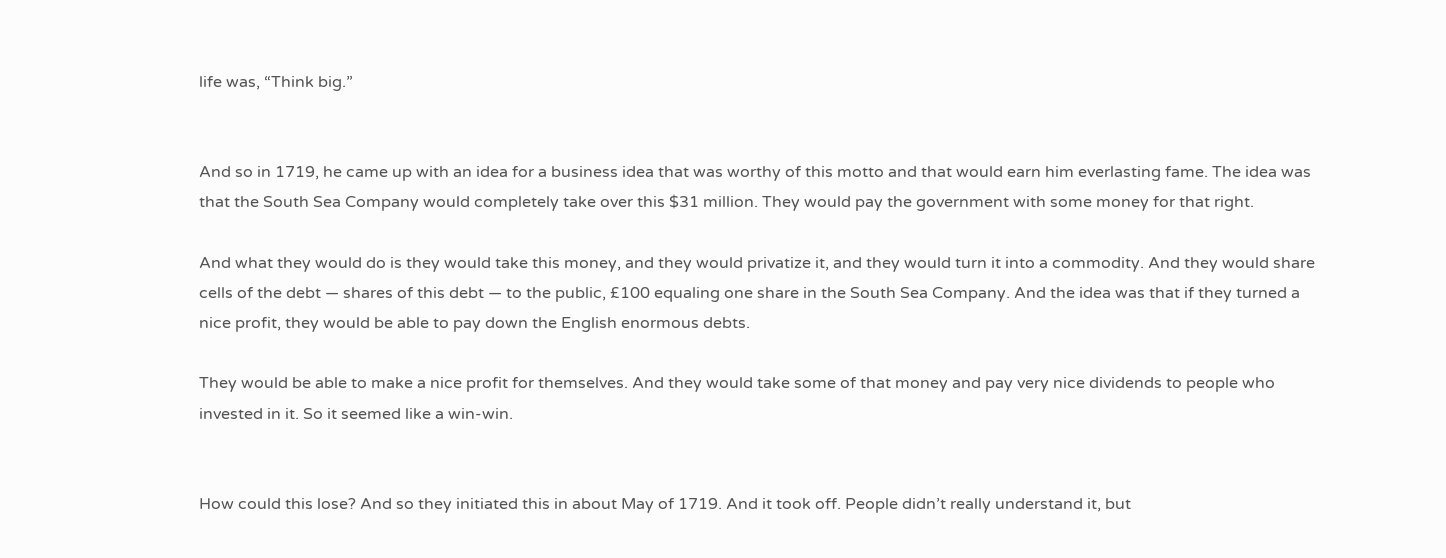life was, “Think big.”


And so in 1719, he came up with an idea for a business idea that was worthy of this motto and that would earn him everlasting fame. The idea was that the South Sea Company would completely take over this $31 million. They would pay the government with some money for that right.

And what they would do is they would take this money, and they would privatize it, and they would turn it into a commodity. And they would share cells of the debt — shares of this debt — to the public, £100 equaling one share in the South Sea Company. And the idea was that if they turned a nice profit, they would be able to pay down the English enormous debts.

They would be able to make a nice profit for themselves. And they would take some of that money and pay very nice dividends to people who invested in it. So it seemed like a win-win.


How could this lose? And so they initiated this in about May of 1719. And it took off. People didn’t really understand it, but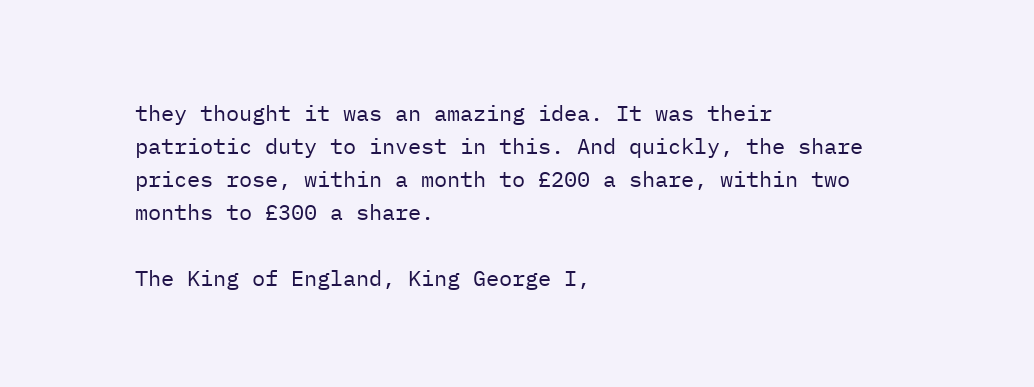they thought it was an amazing idea. It was their patriotic duty to invest in this. And quickly, the share prices rose, within a month to £200 a share, within two months to £300 a share.

The King of England, King George I,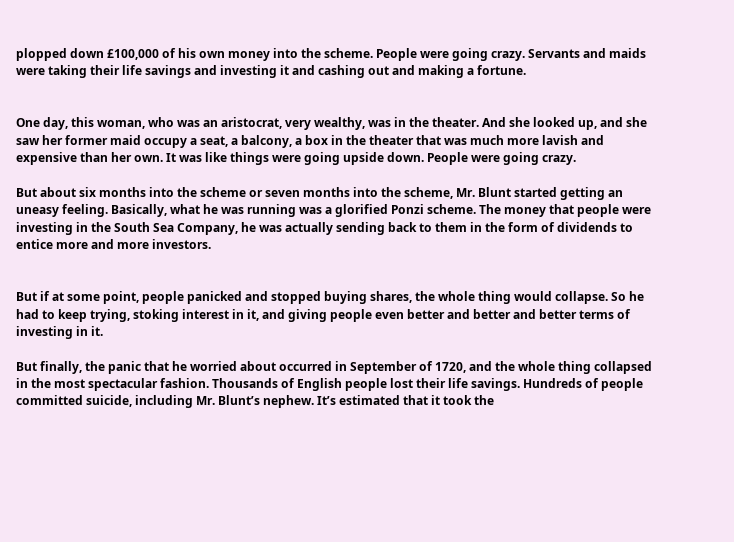plopped down £100,000 of his own money into the scheme. People were going crazy. Servants and maids were taking their life savings and investing it and cashing out and making a fortune.


One day, this woman, who was an aristocrat, very wealthy, was in the theater. And she looked up, and she saw her former maid occupy a seat, a balcony, a box in the theater that was much more lavish and expensive than her own. It was like things were going upside down. People were going crazy.

But about six months into the scheme or seven months into the scheme, Mr. Blunt started getting an uneasy feeling. Basically, what he was running was a glorified Ponzi scheme. The money that people were investing in the South Sea Company, he was actually sending back to them in the form of dividends to entice more and more investors.


But if at some point, people panicked and stopped buying shares, the whole thing would collapse. So he had to keep trying, stoking interest in it, and giving people even better and better and better terms of investing in it.

But finally, the panic that he worried about occurred in September of 1720, and the whole thing collapsed in the most spectacular fashion. Thousands of English people lost their life savings. Hundreds of people committed suicide, including Mr. Blunt’s nephew. It’s estimated that it took the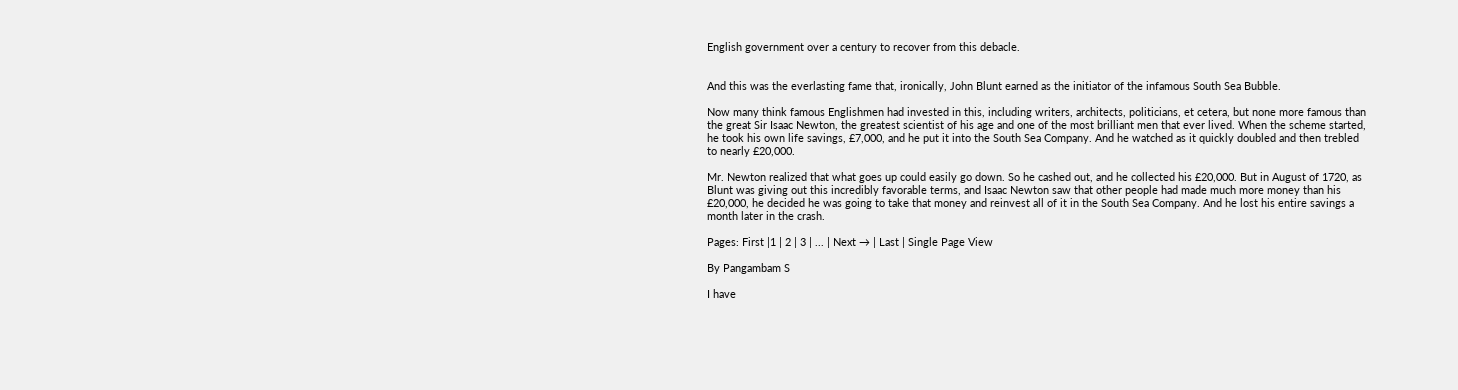English government over a century to recover from this debacle.


And this was the everlasting fame that, ironically, John Blunt earned as the initiator of the infamous South Sea Bubble.

Now many think famous Englishmen had invested in this, including writers, architects, politicians, et cetera, but none more famous than the great Sir Isaac Newton, the greatest scientist of his age and one of the most brilliant men that ever lived. When the scheme started, he took his own life savings, £7,000, and he put it into the South Sea Company. And he watched as it quickly doubled and then trebled to nearly £20,000.

Mr. Newton realized that what goes up could easily go down. So he cashed out, and he collected his £20,000. But in August of 1720, as Blunt was giving out this incredibly favorable terms, and Isaac Newton saw that other people had made much more money than his £20,000, he decided he was going to take that money and reinvest all of it in the South Sea Company. And he lost his entire savings a month later in the crash.

Pages: First |1 | 2 | 3 | ... | Next → | Last | Single Page View

By Pangambam S

I have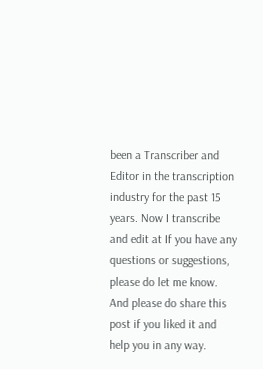been a Transcriber and Editor in the transcription industry for the past 15 years. Now I transcribe and edit at If you have any questions or suggestions, please do let me know. And please do share this post if you liked it and help you in any way.